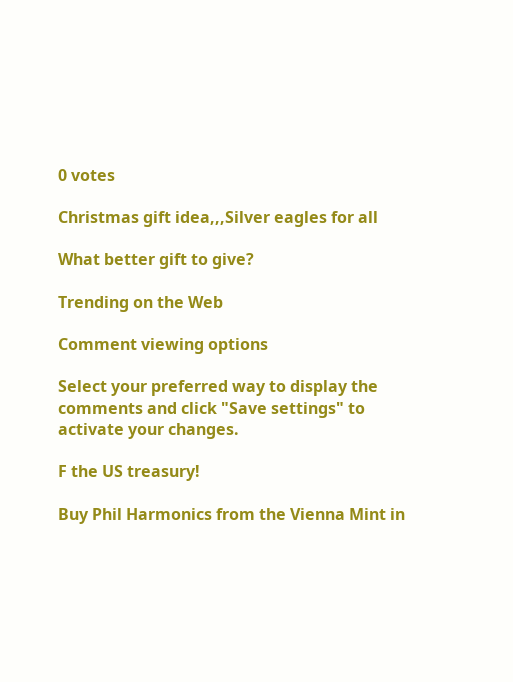0 votes

Christmas gift idea,,,Silver eagles for all

What better gift to give?

Trending on the Web

Comment viewing options

Select your preferred way to display the comments and click "Save settings" to activate your changes.

F the US treasury!

Buy Phil Harmonics from the Vienna Mint in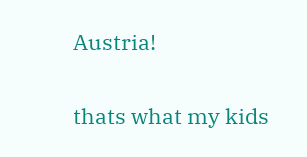Austria!

thats what my kids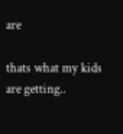are

thats what my kids are getting..